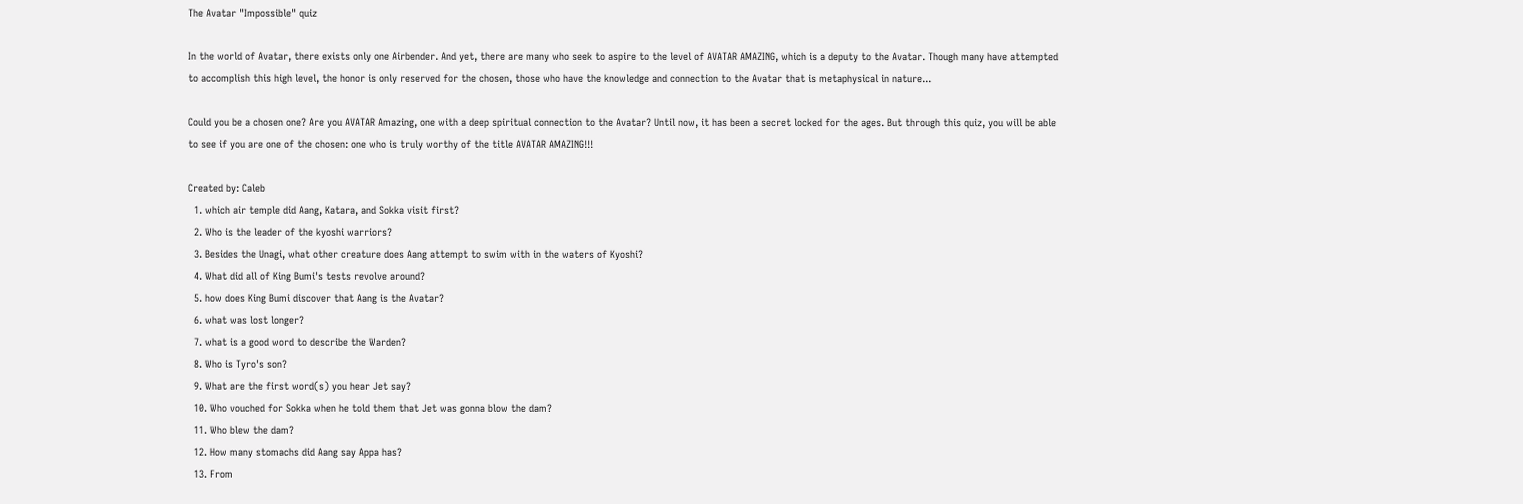The Avatar "Impossible" quiz

In the world of Avatar, there exists only one Airbender. And yet, there are many who seek to aspire to the level of AVATAR AMAZING, which is a deputy to the Avatar. Though many have attempted to accomplish this high level, the honor is only reserved for the chosen, those who have the knowledge and connection to the Avatar that is metaphysical in nature...

Could you be a chosen one? Are you AVATAR Amazing, one with a deep spiritual connection to the Avatar? Until now, it has been a secret locked for the ages. But through this quiz, you will be able to see if you are one of the chosen: one who is truly worthy of the title AVATAR AMAZING!!!

Created by: Caleb
  1. which air temple did Aang, Katara, and Sokka visit first?
  2. Who is the leader of the kyoshi warriors?
  3. Besides the Unagi, what other creature does Aang attempt to swim with in the waters of Kyoshi?
  4. What did all of King Bumi's tests revolve around?
  5. how does King Bumi discover that Aang is the Avatar?
  6. what was lost longer?
  7. what is a good word to describe the Warden?
  8. Who is Tyro's son?
  9. What are the first word(s) you hear Jet say?
  10. Who vouched for Sokka when he told them that Jet was gonna blow the dam?
  11. Who blew the dam?
  12. How many stomachs did Aang say Appa has?
  13. From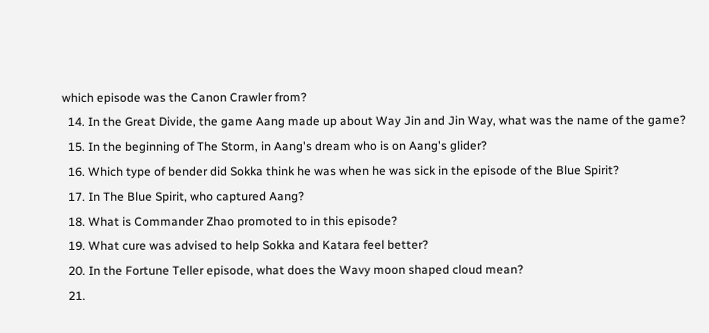which episode was the Canon Crawler from?
  14. In the Great Divide, the game Aang made up about Way Jin and Jin Way, what was the name of the game?
  15. In the beginning of The Storm, in Aang's dream who is on Aang's glider?
  16. Which type of bender did Sokka think he was when he was sick in the episode of the Blue Spirit?
  17. In The Blue Spirit, who captured Aang?
  18. What is Commander Zhao promoted to in this episode?
  19. What cure was advised to help Sokka and Katara feel better?
  20. In the Fortune Teller episode, what does the Wavy moon shaped cloud mean?
  21.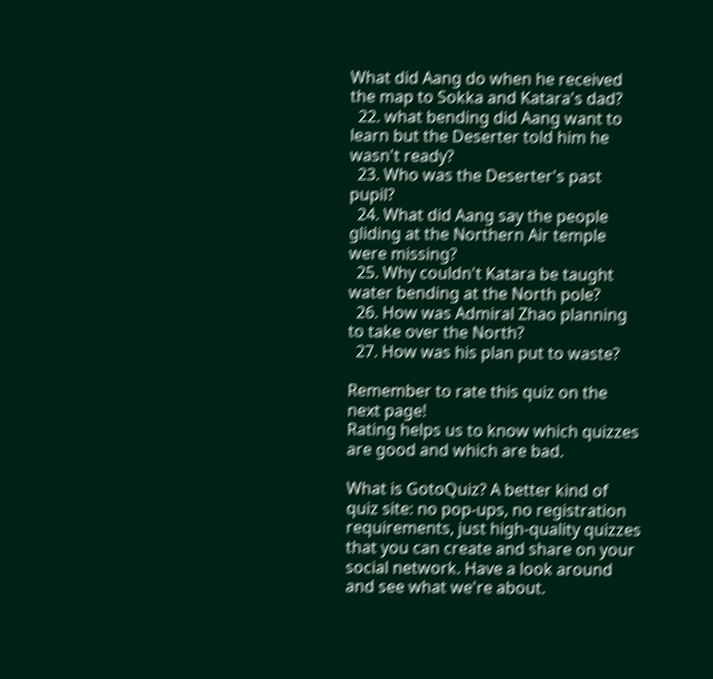What did Aang do when he received the map to Sokka and Katara's dad?
  22. what bending did Aang want to learn but the Deserter told him he wasn't ready?
  23. Who was the Deserter's past pupil?
  24. What did Aang say the people gliding at the Northern Air temple were missing?
  25. Why couldn't Katara be taught water bending at the North pole?
  26. How was Admiral Zhao planning to take over the North?
  27. How was his plan put to waste?

Remember to rate this quiz on the next page!
Rating helps us to know which quizzes are good and which are bad.

What is GotoQuiz? A better kind of quiz site: no pop-ups, no registration requirements, just high-quality quizzes that you can create and share on your social network. Have a look around and see what we're about.